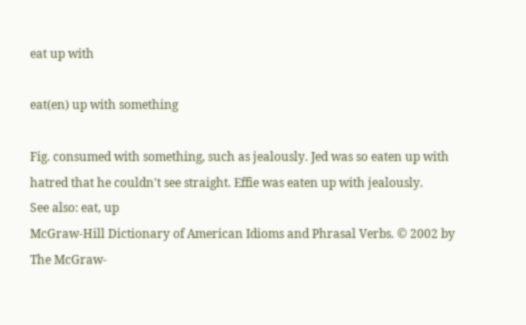eat up with

eat(en) up with something

Fig. consumed with something, such as jealously. Jed was so eaten up with hatred that he couldn't see straight. Effie was eaten up with jealously.
See also: eat, up
McGraw-Hill Dictionary of American Idioms and Phrasal Verbs. © 2002 by The McGraw-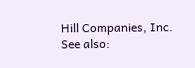Hill Companies, Inc.
See also: